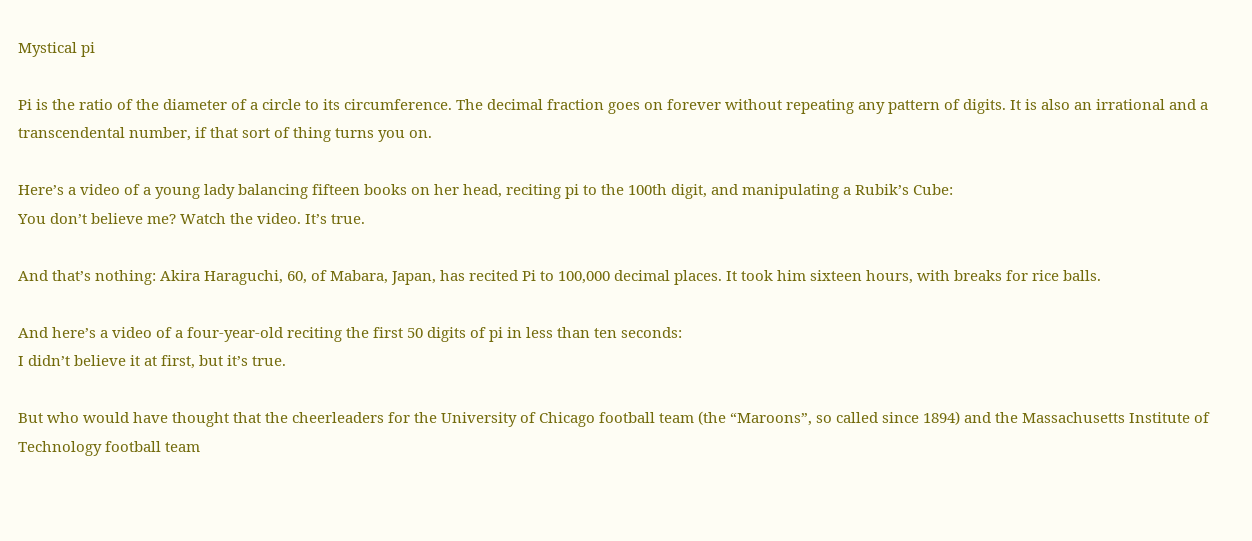Mystical pi

Pi is the ratio of the diameter of a circle to its circumference. The decimal fraction goes on forever without repeating any pattern of digits. It is also an irrational and a transcendental number, if that sort of thing turns you on.

Here’s a video of a young lady balancing fifteen books on her head, reciting pi to the 100th digit, and manipulating a Rubik’s Cube:
You don’t believe me? Watch the video. It’s true.

And that’s nothing: Akira Haraguchi, 60, of Mabara, Japan, has recited Pi to 100,000 decimal places. It took him sixteen hours, with breaks for rice balls.

And here’s a video of a four-year-old reciting the first 50 digits of pi in less than ten seconds:
I didn’t believe it at first, but it’s true.

But who would have thought that the cheerleaders for the University of Chicago football team (the “Maroons”, so called since 1894) and the Massachusetts Institute of Technology football team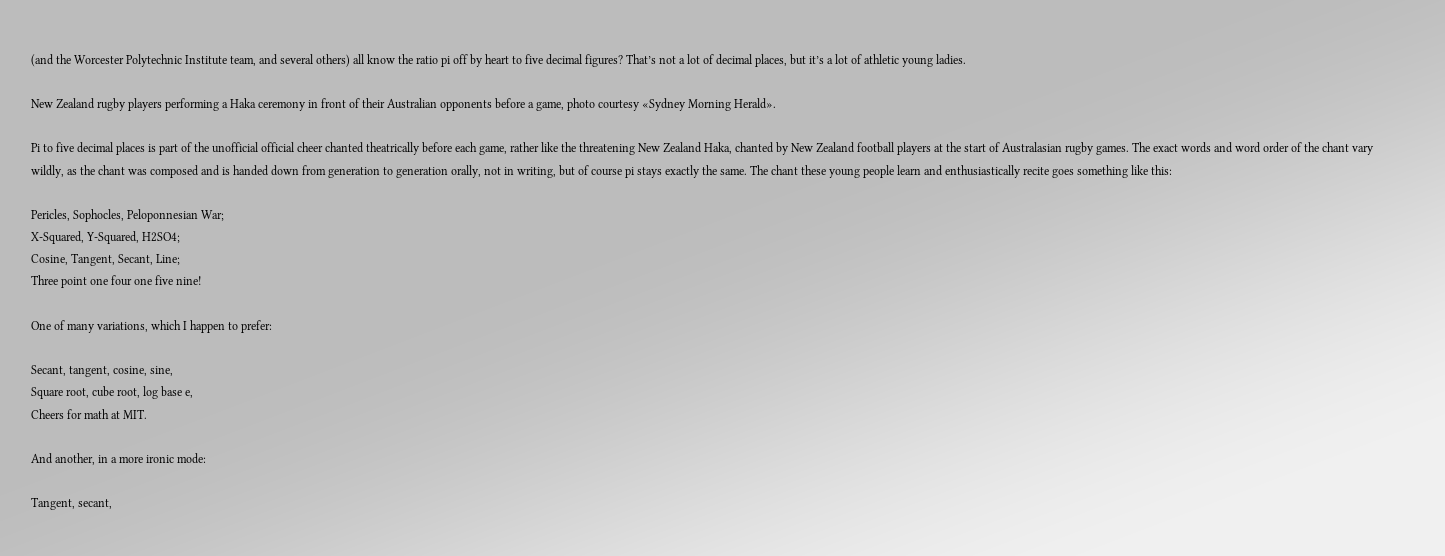(and the Worcester Polytechnic Institute team, and several others) all know the ratio pi off by heart to five decimal figures? That’s not a lot of decimal places, but it’s a lot of athletic young ladies.

New Zealand rugby players performing a Haka ceremony in front of their Australian opponents before a game, photo courtesy «Sydney Morning Herald».

Pi to five decimal places is part of the unofficial official cheer chanted theatrically before each game, rather like the threatening New Zealand Haka, chanted by New Zealand football players at the start of Australasian rugby games. The exact words and word order of the chant vary wildly, as the chant was composed and is handed down from generation to generation orally, not in writing, but of course pi stays exactly the same. The chant these young people learn and enthusiastically recite goes something like this:

Pericles, Sophocles, Peloponnesian War;
X-Squared, Y-Squared, H2SO4;
Cosine, Tangent, Secant, Line;
Three point one four one five nine!

One of many variations, which I happen to prefer:

Secant, tangent, cosine, sine,
Square root, cube root, log base e,
Cheers for math at MIT.

And another, in a more ironic mode:

Tangent, secant,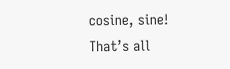cosine, sine!
That’s all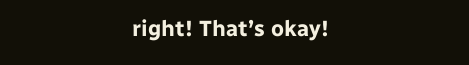right! That’s okay!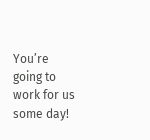You’re going to work for us some day!